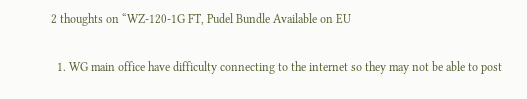2 thoughts on “WZ-120-1G FT, Pudel Bundle Available on EU

  1. WG main office have difficulty connecting to the internet so they may not be able to post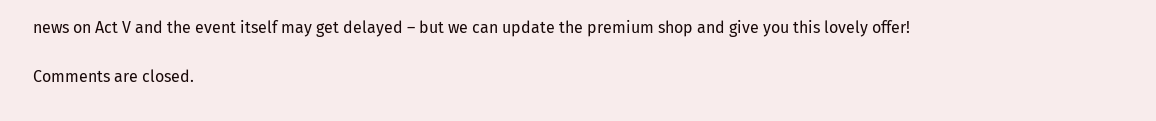news on Act V and the event itself may get delayed – but we can update the premium shop and give you this lovely offer!

Comments are closed.